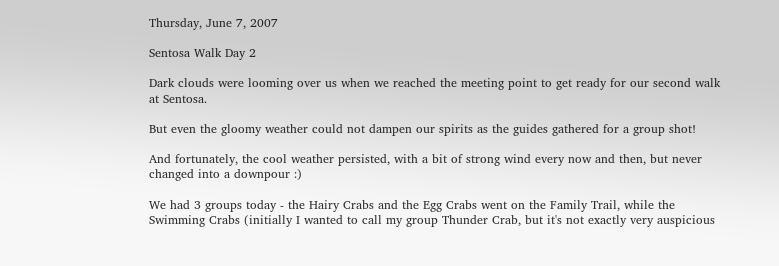Thursday, June 7, 2007

Sentosa Walk Day 2

Dark clouds were looming over us when we reached the meeting point to get ready for our second walk at Sentosa.

But even the gloomy weather could not dampen our spirits as the guides gathered for a group shot!

And fortunately, the cool weather persisted, with a bit of strong wind every now and then, but never changed into a downpour :)

We had 3 groups today - the Hairy Crabs and the Egg Crabs went on the Family Trail, while the Swimming Crabs (initially I wanted to call my group Thunder Crab, but it's not exactly very auspicious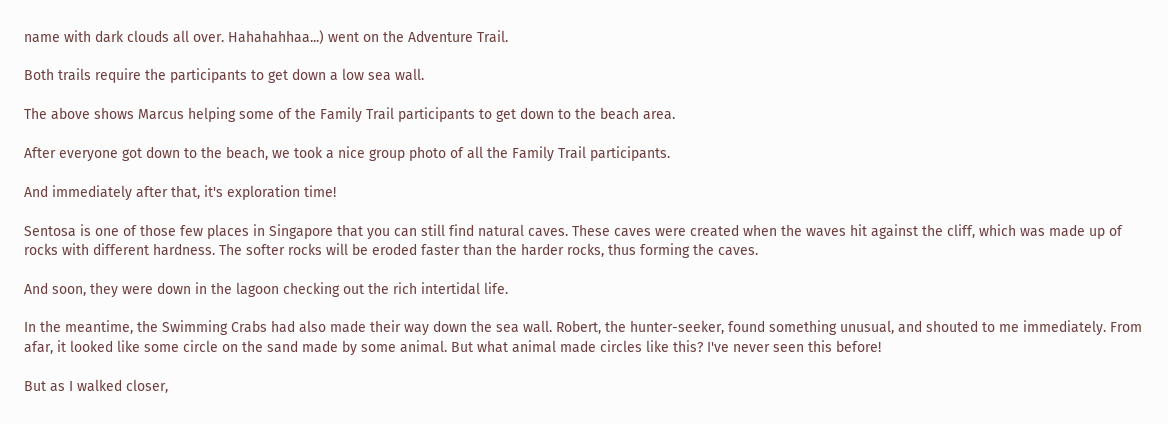name with dark clouds all over. Hahahahhaa...) went on the Adventure Trail.

Both trails require the participants to get down a low sea wall.

The above shows Marcus helping some of the Family Trail participants to get down to the beach area.

After everyone got down to the beach, we took a nice group photo of all the Family Trail participants.

And immediately after that, it's exploration time!

Sentosa is one of those few places in Singapore that you can still find natural caves. These caves were created when the waves hit against the cliff, which was made up of rocks with different hardness. The softer rocks will be eroded faster than the harder rocks, thus forming the caves.

And soon, they were down in the lagoon checking out the rich intertidal life.

In the meantime, the Swimming Crabs had also made their way down the sea wall. Robert, the hunter-seeker, found something unusual, and shouted to me immediately. From afar, it looked like some circle on the sand made by some animal. But what animal made circles like this? I've never seen this before!

But as I walked closer,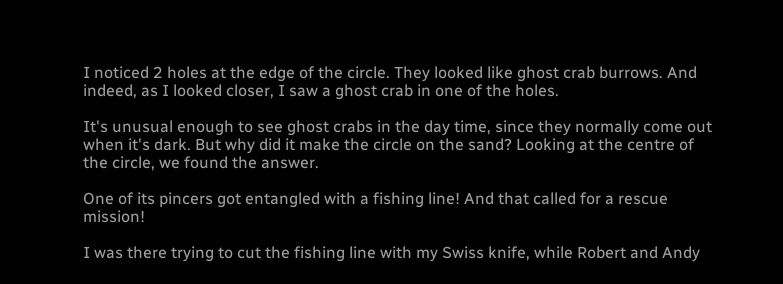I noticed 2 holes at the edge of the circle. They looked like ghost crab burrows. And indeed, as I looked closer, I saw a ghost crab in one of the holes.

It's unusual enough to see ghost crabs in the day time, since they normally come out when it's dark. But why did it make the circle on the sand? Looking at the centre of the circle, we found the answer.

One of its pincers got entangled with a fishing line! And that called for a rescue mission!

I was there trying to cut the fishing line with my Swiss knife, while Robert and Andy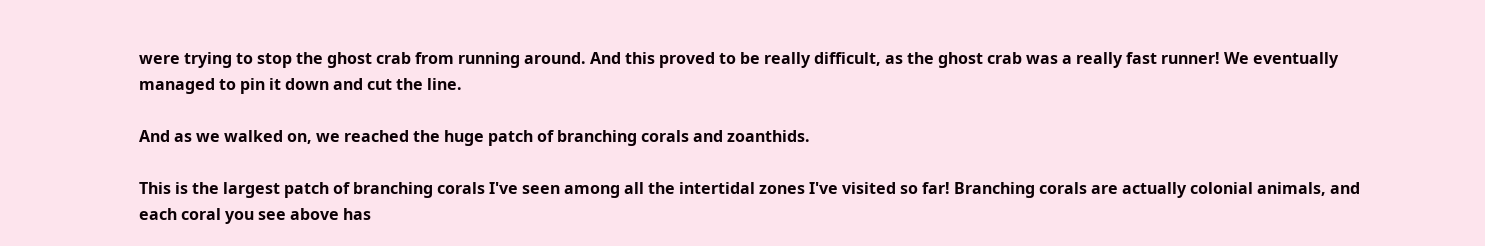were trying to stop the ghost crab from running around. And this proved to be really difficult, as the ghost crab was a really fast runner! We eventually managed to pin it down and cut the line.

And as we walked on, we reached the huge patch of branching corals and zoanthids.

This is the largest patch of branching corals I've seen among all the intertidal zones I've visited so far! Branching corals are actually colonial animals, and each coral you see above has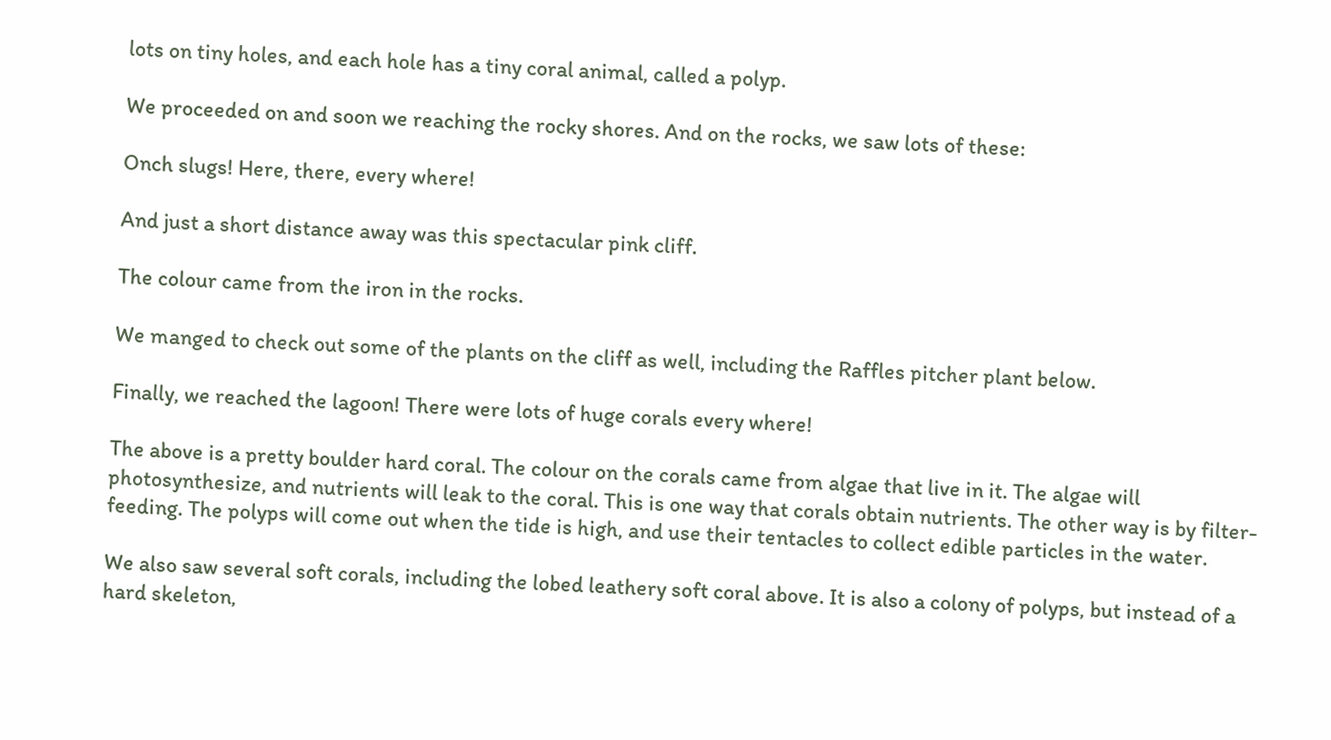lots on tiny holes, and each hole has a tiny coral animal, called a polyp.

We proceeded on and soon we reaching the rocky shores. And on the rocks, we saw lots of these:

Onch slugs! Here, there, every where!

And just a short distance away was this spectacular pink cliff.

The colour came from the iron in the rocks.

We manged to check out some of the plants on the cliff as well, including the Raffles pitcher plant below.

Finally, we reached the lagoon! There were lots of huge corals every where!

The above is a pretty boulder hard coral. The colour on the corals came from algae that live in it. The algae will photosynthesize, and nutrients will leak to the coral. This is one way that corals obtain nutrients. The other way is by filter-feeding. The polyps will come out when the tide is high, and use their tentacles to collect edible particles in the water.

We also saw several soft corals, including the lobed leathery soft coral above. It is also a colony of polyps, but instead of a hard skeleton,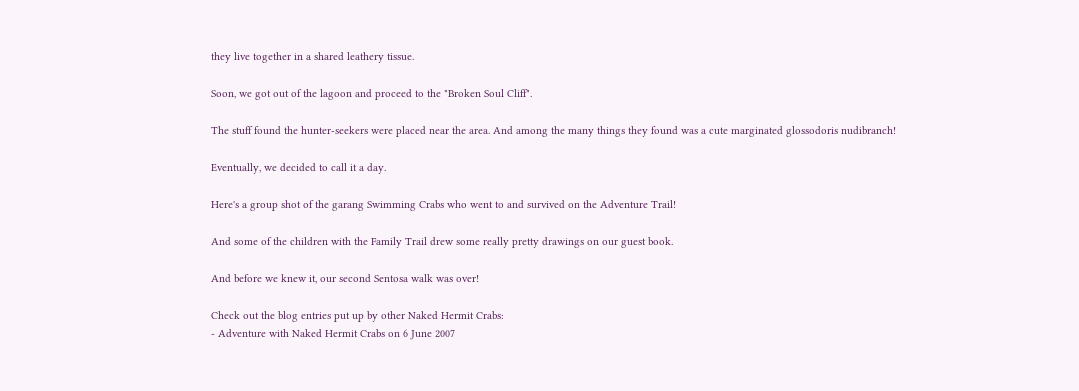they live together in a shared leathery tissue.

Soon, we got out of the lagoon and proceed to the "Broken Soul Cliff".

The stuff found the hunter-seekers were placed near the area. And among the many things they found was a cute marginated glossodoris nudibranch!

Eventually, we decided to call it a day.

Here's a group shot of the garang Swimming Crabs who went to and survived on the Adventure Trail!

And some of the children with the Family Trail drew some really pretty drawings on our guest book.

And before we knew it, our second Sentosa walk was over!

Check out the blog entries put up by other Naked Hermit Crabs:
- Adventure with Naked Hermit Crabs on 6 June 2007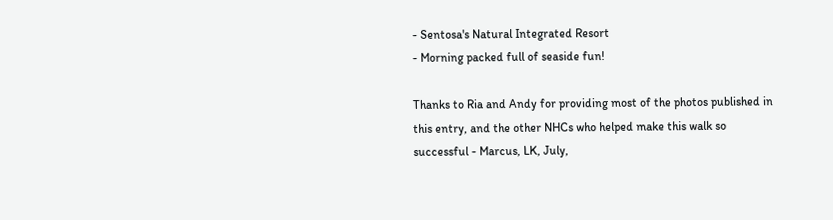- Sentosa's Natural Integrated Resort
- Morning packed full of seaside fun!

Thanks to Ria and Andy for providing most of the photos published in this entry, and the other NHCs who helped make this walk so successful - Marcus, LK, July,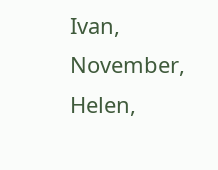Ivan, November, Helen,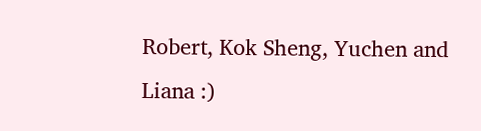Robert, Kok Sheng, Yuchen and Liana :)